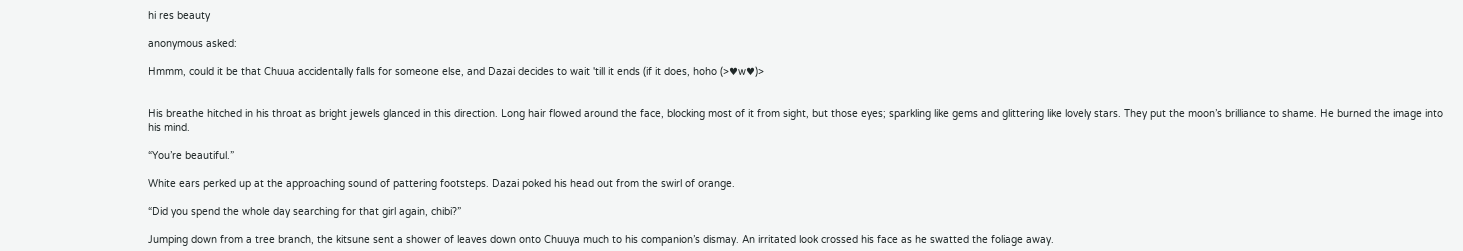hi res beauty

anonymous asked:

Hmmm, could it be that Chuua accidentally falls for someone else, and Dazai decides to wait 'till it ends (if it does, hoho (>♥w♥)>


His breathe hitched in his throat as bright jewels glanced in this direction. Long hair flowed around the face, blocking most of it from sight, but those eyes; sparkling like gems and glittering like lovely stars. They put the moon’s brilliance to shame. He burned the image into his mind.

“You’re beautiful.”

White ears perked up at the approaching sound of pattering footsteps. Dazai poked his head out from the swirl of orange.

“Did you spend the whole day searching for that girl again, chibi?”

Jumping down from a tree branch, the kitsune sent a shower of leaves down onto Chuuya much to his companion’s dismay. An irritated look crossed his face as he swatted the foliage away.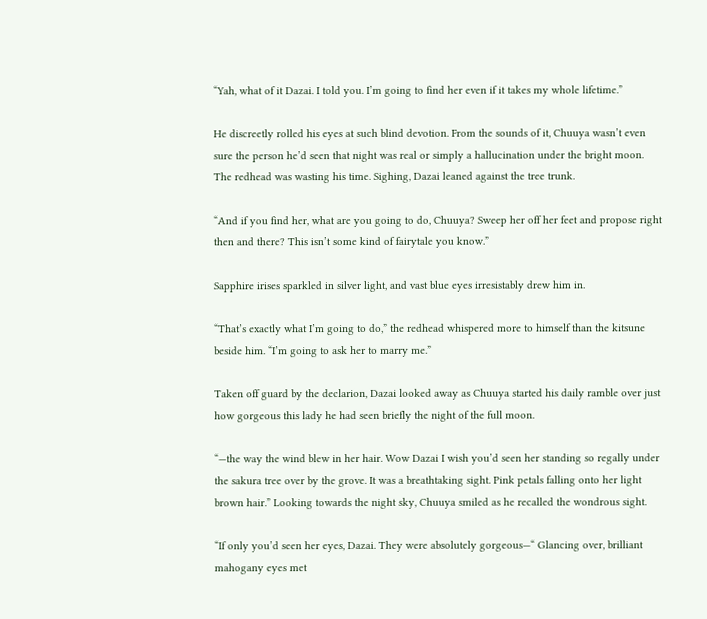“Yah, what of it Dazai. I told you. I’m going to find her even if it takes my whole lifetime.”

He discreetly rolled his eyes at such blind devotion. From the sounds of it, Chuuya wasn’t even sure the person he’d seen that night was real or simply a hallucination under the bright moon. The redhead was wasting his time. Sighing, Dazai leaned against the tree trunk.

“And if you find her, what are you going to do, Chuuya? Sweep her off her feet and propose right then and there? This isn’t some kind of fairytale you know.”

Sapphire irises sparkled in silver light, and vast blue eyes irresistably drew him in.

“That’s exactly what I’m going to do,” the redhead whispered more to himself than the kitsune beside him. “I’m going to ask her to marry me.”

Taken off guard by the declarion, Dazai looked away as Chuuya started his daily ramble over just how gorgeous this lady he had seen briefly the night of the full moon.

“—the way the wind blew in her hair. Wow Dazai I wish you’d seen her standing so regally under the sakura tree over by the grove. It was a breathtaking sight. Pink petals falling onto her light brown hair.” Looking towards the night sky, Chuuya smiled as he recalled the wondrous sight.

“If only you’d seen her eyes, Dazai. They were absolutely gorgeous—“ Glancing over, brilliant mahogany eyes met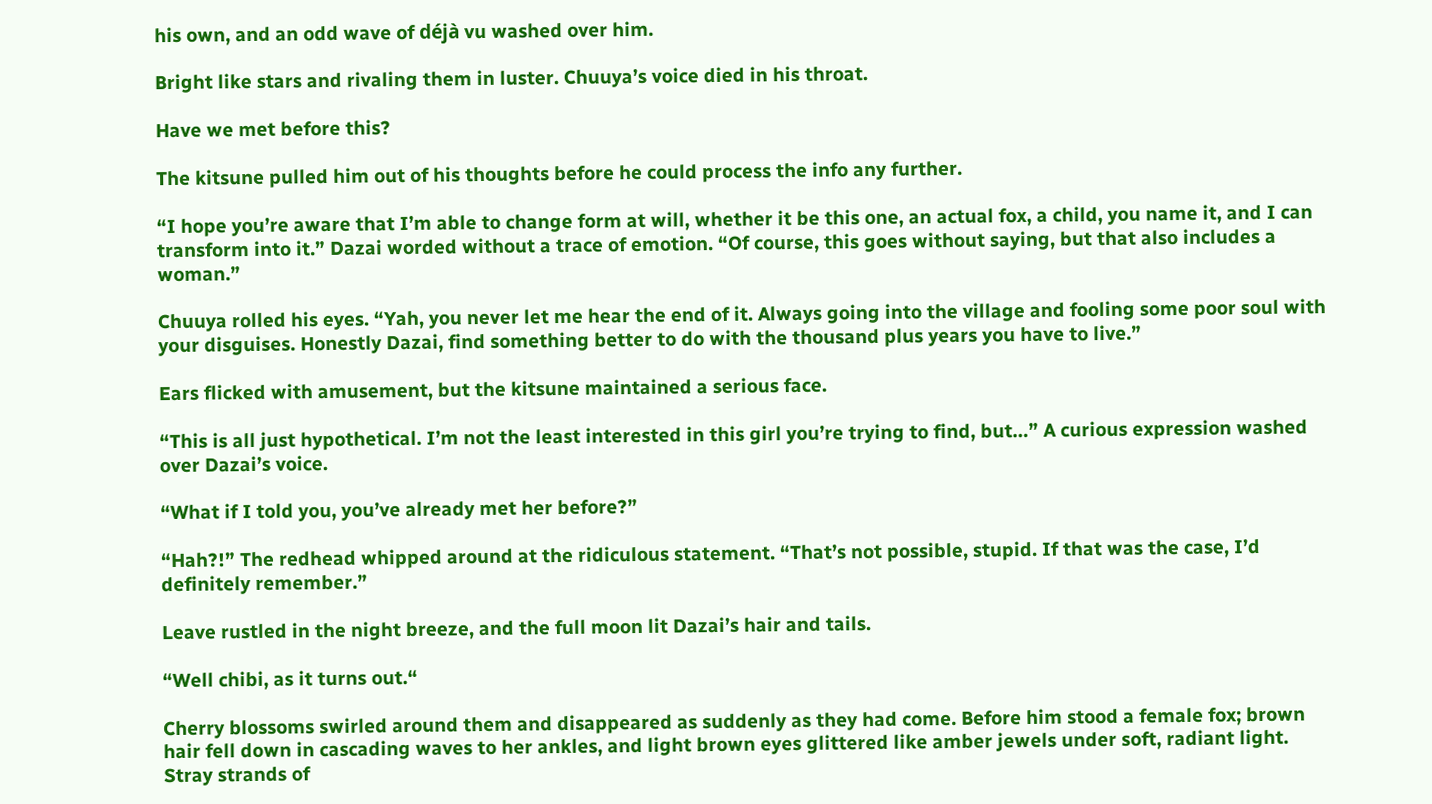his own, and an odd wave of déjà vu washed over him.

Bright like stars and rivaling them in luster. Chuuya’s voice died in his throat.

Have we met before this?

The kitsune pulled him out of his thoughts before he could process the info any further.

“I hope you’re aware that I’m able to change form at will, whether it be this one, an actual fox, a child, you name it, and I can transform into it.” Dazai worded without a trace of emotion. “Of course, this goes without saying, but that also includes a woman.”

Chuuya rolled his eyes. “Yah, you never let me hear the end of it. Always going into the village and fooling some poor soul with your disguises. Honestly Dazai, find something better to do with the thousand plus years you have to live.”

Ears flicked with amusement, but the kitsune maintained a serious face.

“This is all just hypothetical. I’m not the least interested in this girl you’re trying to find, but…” A curious expression washed over Dazai’s voice.

“What if I told you, you’ve already met her before?”

“Hah?!” The redhead whipped around at the ridiculous statement. “That’s not possible, stupid. If that was the case, I’d definitely remember.”

Leave rustled in the night breeze, and the full moon lit Dazai’s hair and tails.

“Well chibi, as it turns out.“

Cherry blossoms swirled around them and disappeared as suddenly as they had come. Before him stood a female fox; brown hair fell down in cascading waves to her ankles, and light brown eyes glittered like amber jewels under soft, radiant light. Stray strands of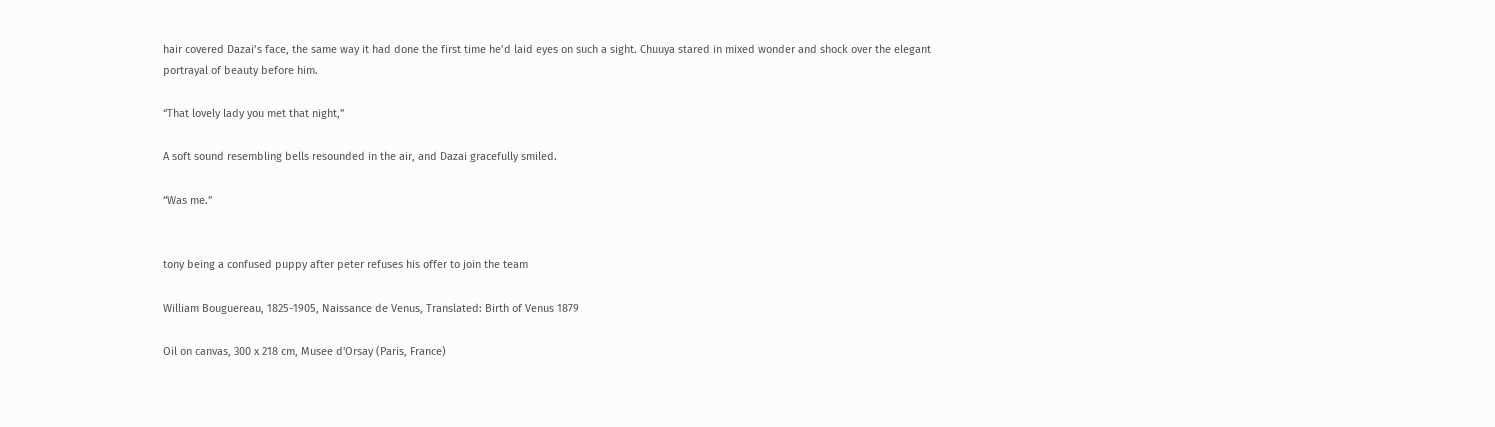hair covered Dazai’s face, the same way it had done the first time he’d laid eyes on such a sight. Chuuya stared in mixed wonder and shock over the elegant portrayal of beauty before him.

“That lovely lady you met that night,”

A soft sound resembling bells resounded in the air, and Dazai gracefully smiled.

“Was me.”


tony being a confused puppy after peter refuses his offer to join the team

William Bouguereau, 1825-1905, Naissance de Venus, Translated: Birth of Venus 1879

Oil on canvas, 300 x 218 cm, Musee d'Orsay (Paris, France)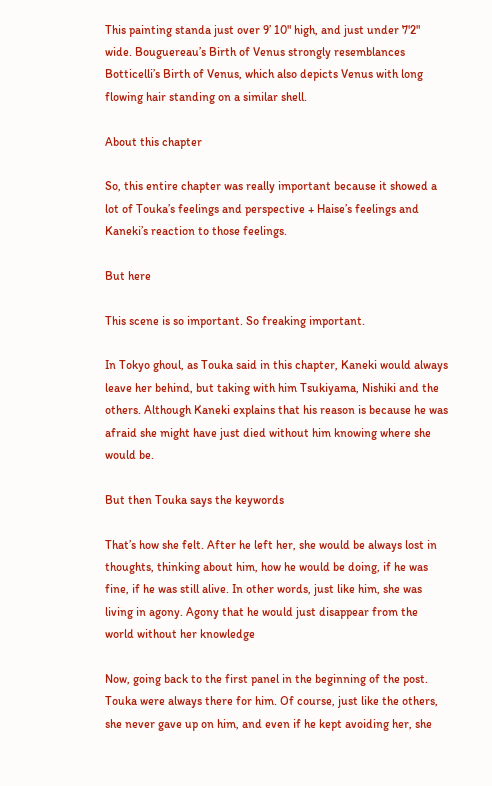This painting standa just over 9’ 10" high, and just under 7'2" wide. Bouguereau’s Birth of Venus strongly resemblances Botticelli’s Birth of Venus, which also depicts Venus with long flowing hair standing on a similar shell.

About this chapter

So, this entire chapter was really important because it showed a lot of Touka’s feelings and perspective + Haise’s feelings and Kaneki’s reaction to those feelings.

But here

This scene is so important. So freaking important.

In Tokyo ghoul, as Touka said in this chapter, Kaneki would always leave her behind, but taking with him Tsukiyama, Nishiki and the others. Although Kaneki explains that his reason is because he was afraid she might have just died without him knowing where she would be.

But then Touka says the keywords

That’s how she felt. After he left her, she would be always lost in thoughts, thinking about him, how he would be doing, if he was fine, if he was still alive. In other words, just like him, she was living in agony. Agony that he would just disappear from the world without her knowledge

Now, going back to the first panel in the beginning of the post. Touka were always there for him. Of course, just like the others, she never gave up on him, and even if he kept avoiding her, she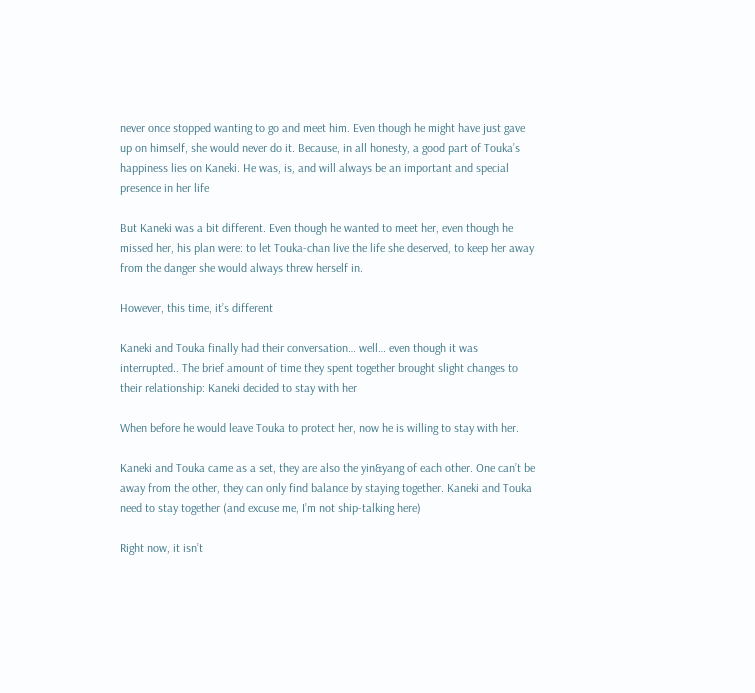never once stopped wanting to go and meet him. Even though he might have just gave up on himself, she would never do it. Because, in all honesty, a good part of Touka’s happiness lies on Kaneki. He was, is, and will always be an important and special presence in her life

But Kaneki was a bit different. Even though he wanted to meet her, even though he missed her, his plan were: to let Touka-chan live the life she deserved, to keep her away from the danger she would always threw herself in.

However, this time, it’s different

Kaneki and Touka finally had their conversation… well… even though it was interrupted.. The brief amount of time they spent together brought slight changes to their relationship: Kaneki decided to stay with her

When before he would leave Touka to protect her, now he is willing to stay with her.

Kaneki and Touka came as a set, they are also the yin&yang of each other. One can’t be away from the other, they can only find balance by staying together. Kaneki and Touka need to stay together (and excuse me, I’m not ship-talking here)

Right now, it isn’t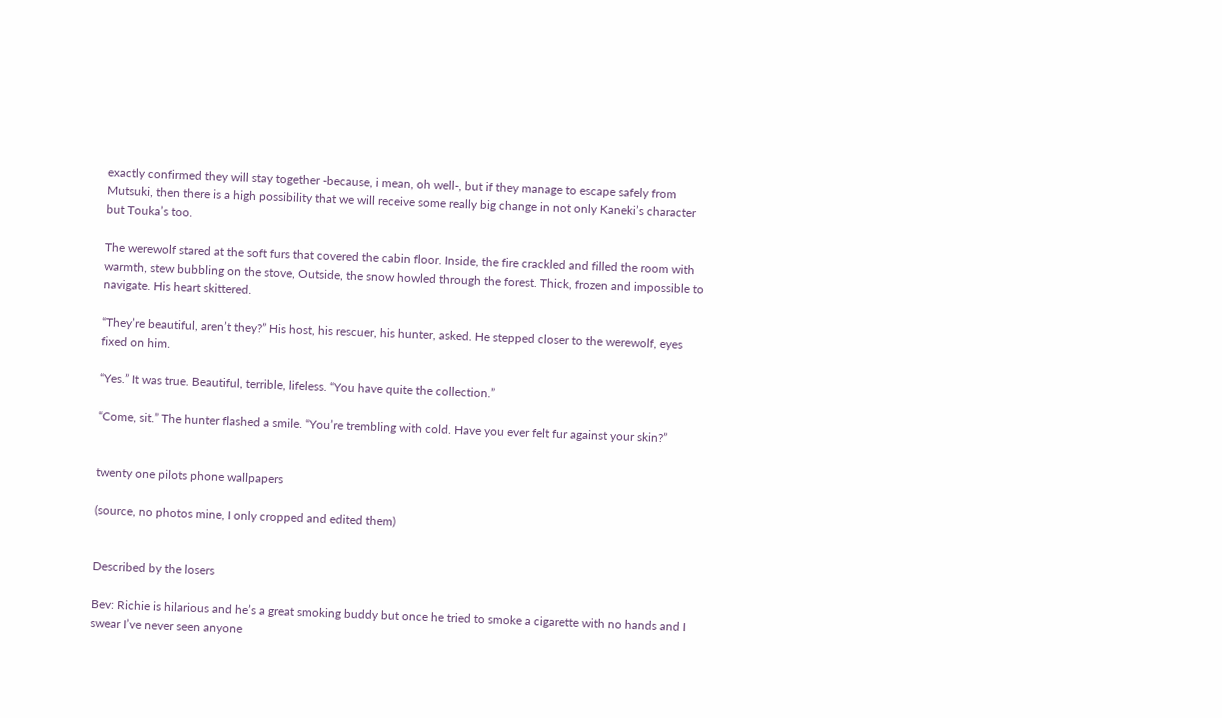exactly confirmed they will stay together -because, i mean, oh well-, but if they manage to escape safely from Mutsuki, then there is a high possibility that we will receive some really big change in not only Kaneki’s character but Touka’s too.

The werewolf stared at the soft furs that covered the cabin floor. Inside, the fire crackled and filled the room with warmth, stew bubbling on the stove, Outside, the snow howled through the forest. Thick, frozen and impossible to navigate. His heart skittered.

“They’re beautiful, aren’t they?” His host, his rescuer, his hunter, asked. He stepped closer to the werewolf, eyes fixed on him.

“Yes.” It was true. Beautiful, terrible, lifeless. “You have quite the collection.”

“Come, sit.” The hunter flashed a smile. “You’re trembling with cold. Have you ever felt fur against your skin?”


twenty one pilots phone wallpapers

(source, no photos mine, I only cropped and edited them)


Described by the losers

Bev: Richie is hilarious and he’s a great smoking buddy but once he tried to smoke a cigarette with no hands and I swear I’ve never seen anyone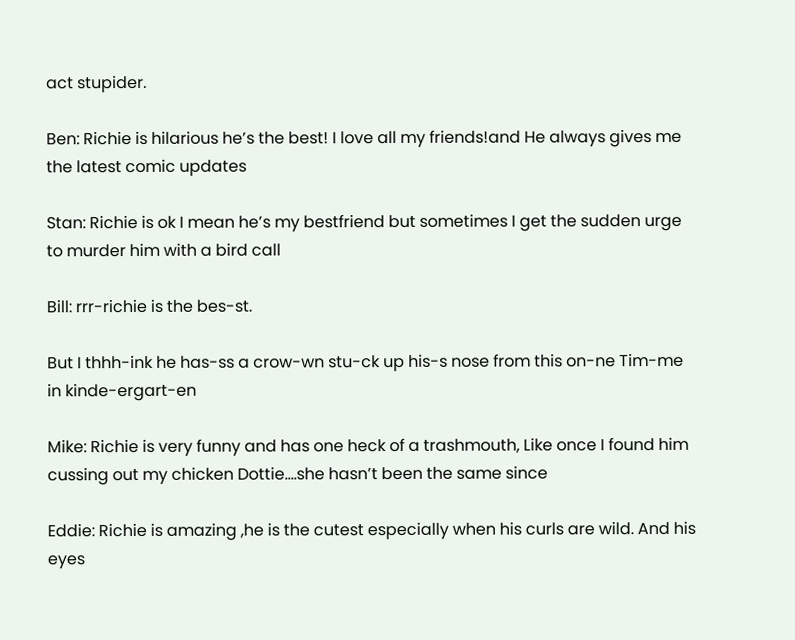act stupider.

Ben: Richie is hilarious he’s the best! I love all my friends!and He always gives me the latest comic updates

Stan: Richie is ok I mean he’s my bestfriend but sometimes I get the sudden urge to murder him with a bird call

Bill: rrr-richie is the bes-st.

But I thhh-ink he has-ss a crow-wn stu-ck up his-s nose from this on-ne Tim-me in kinde-ergart-en

Mike: Richie is very funny and has one heck of a trashmouth, Like once I found him cussing out my chicken Dottie….she hasn’t been the same since

Eddie: Richie is amazing ,he is the cutest especially when his curls are wild. And his eyes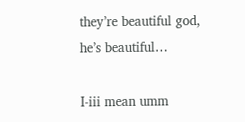they’re beautiful god, he’s beautiful…

I-iii mean umm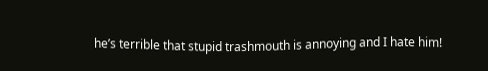he’s terrible that stupid trashmouth is annoying and I hate him!